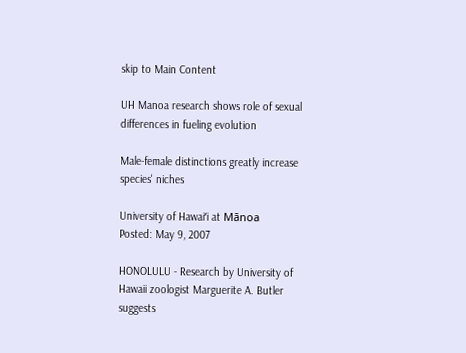skip to Main Content

UH Manoa research shows role of sexual differences in fueling evolution

Male-female distinctions greatly increase species' niches

University of Hawaiʻi at Mānoa
Posted: May 9, 2007

HONOLULU - Research by University of Hawaii zoologist Marguerite A. Butler suggests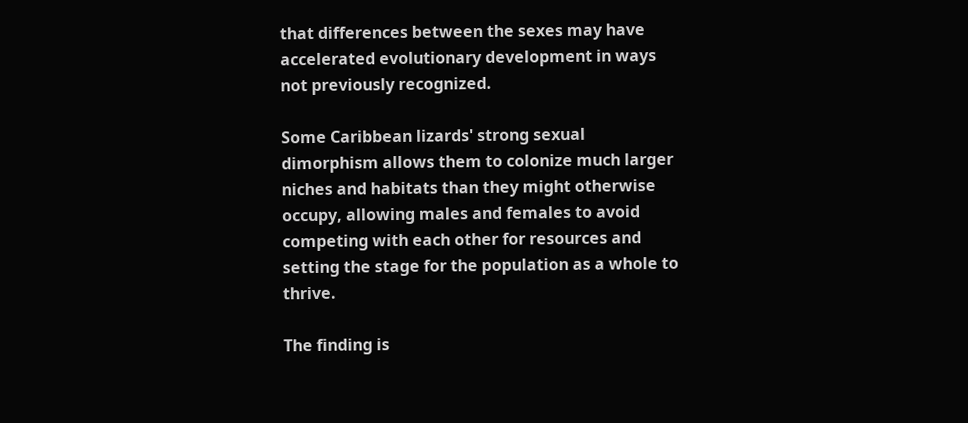that differences between the sexes may have accelerated evolutionary development in ways not previously recognized.

Some Caribbean lizards' strong sexual dimorphism allows them to colonize much larger niches and habitats than they might otherwise occupy, allowing males and females to avoid competing with each other for resources and setting the stage for the population as a whole to thrive.

The finding is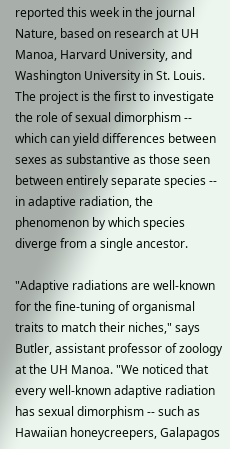reported this week in the journal Nature, based on research at UH Manoa, Harvard University, and Washington University in St. Louis. The project is the first to investigate the role of sexual dimorphism -- which can yield differences between sexes as substantive as those seen between entirely separate species -- in adaptive radiation, the phenomenon by which species diverge from a single ancestor.

"Adaptive radiations are well-known for the fine-tuning of organismal traits to match their niches," says Butler, assistant professor of zoology at the UH Manoa. "We noticed that every well-known adaptive radiation has sexual dimorphism -- such as Hawaiian honeycreepers, Galapagos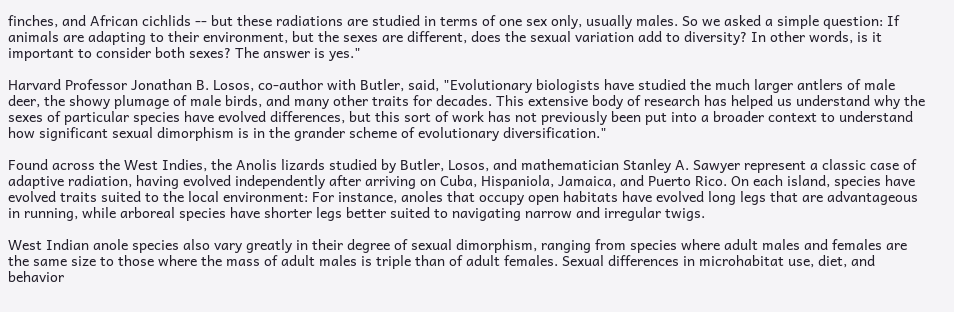finches, and African cichlids -- but these radiations are studied in terms of one sex only, usually males. So we asked a simple question: If animals are adapting to their environment, but the sexes are different, does the sexual variation add to diversity? In other words, is it important to consider both sexes? The answer is yes."

Harvard Professor Jonathan B. Losos, co-author with Butler, said, "Evolutionary biologists have studied the much larger antlers of male deer, the showy plumage of male birds, and many other traits for decades. This extensive body of research has helped us understand why the sexes of particular species have evolved differences, but this sort of work has not previously been put into a broader context to understand how significant sexual dimorphism is in the grander scheme of evolutionary diversification."

Found across the West Indies, the Anolis lizards studied by Butler, Losos, and mathematician Stanley A. Sawyer represent a classic case of adaptive radiation, having evolved independently after arriving on Cuba, Hispaniola, Jamaica, and Puerto Rico. On each island, species have evolved traits suited to the local environment: For instance, anoles that occupy open habitats have evolved long legs that are advantageous in running, while arboreal species have shorter legs better suited to navigating narrow and irregular twigs.

West Indian anole species also vary greatly in their degree of sexual dimorphism, ranging from species where adult males and females are the same size to those where the mass of adult males is triple than of adult females. Sexual differences in microhabitat use, diet, and behavior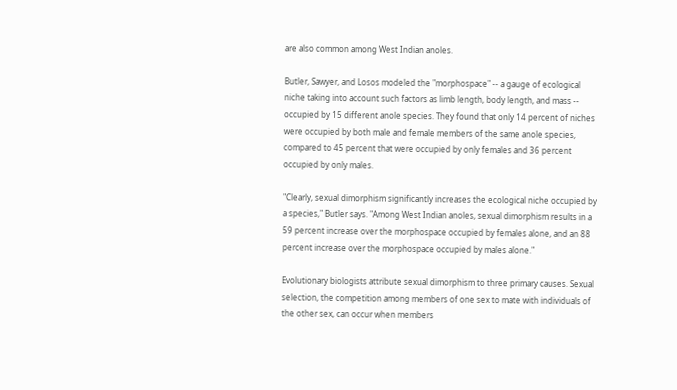are also common among West Indian anoles.

Butler, Sawyer, and Losos modeled the "morphospace" -- a gauge of ecological niche taking into account such factors as limb length, body length, and mass -- occupied by 15 different anole species. They found that only 14 percent of niches were occupied by both male and female members of the same anole species, compared to 45 percent that were occupied by only females and 36 percent occupied by only males.

"Clearly, sexual dimorphism significantly increases the ecological niche occupied by a species," Butler says. "Among West Indian anoles, sexual dimorphism results in a 59 percent increase over the morphospace occupied by females alone, and an 88 percent increase over the morphospace occupied by males alone."

Evolutionary biologists attribute sexual dimorphism to three primary causes. Sexual selection, the competition among members of one sex to mate with individuals of the other sex, can occur when members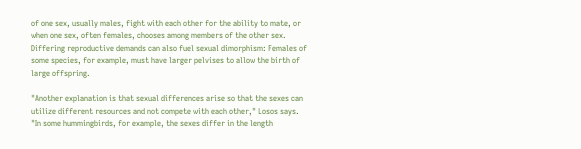of one sex, usually males, fight with each other for the ability to mate, or when one sex, often females, chooses among members of the other sex. Differing reproductive demands can also fuel sexual dimorphism: Females of some species, for example, must have larger pelvises to allow the birth of large offspring.

"Another explanation is that sexual differences arise so that the sexes can utilize different resources and not compete with each other," Losos says. "In some hummingbirds, for example, the sexes differ in the length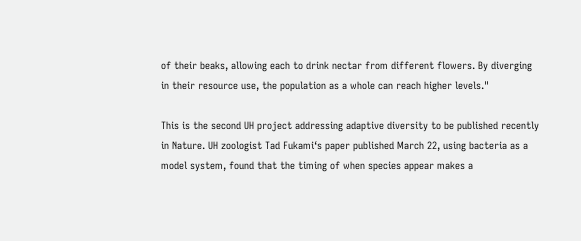of their beaks, allowing each to drink nectar from different flowers. By diverging in their resource use, the population as a whole can reach higher levels."

This is the second UH project addressing adaptive diversity to be published recently in Nature. UH zoologist Tad Fukami‘s paper published March 22, using bacteria as a model system, found that the timing of when species appear makes a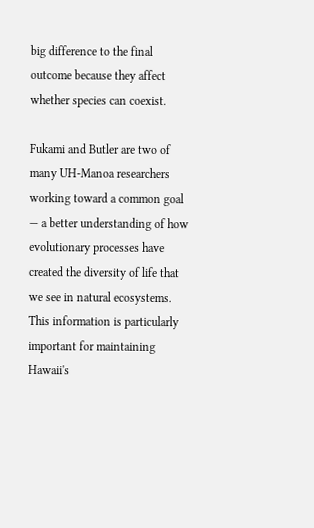big difference to the final outcome because they affect whether species can coexist.

Fukami and Butler are two of many UH-Manoa researchers working toward a common goal — a better understanding of how evolutionary processes have created the diversity of life that we see in natural ecosystems. This information is particularly important for maintaining Hawaii's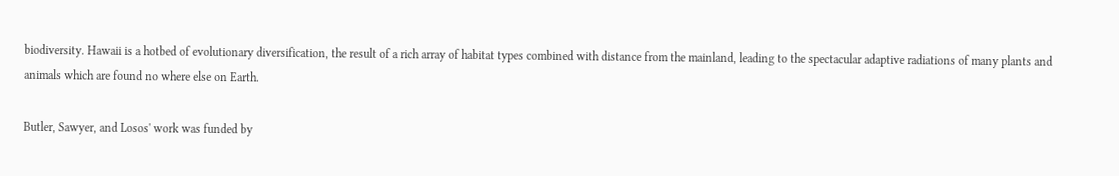biodiversity. Hawaii is a hotbed of evolutionary diversification, the result of a rich array of habitat types combined with distance from the mainland, leading to the spectacular adaptive radiations of many plants and animals which are found no where else on Earth.

Butler, Sawyer, and Losos' work was funded by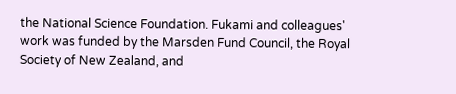the National Science Foundation. Fukami and colleagues' work was funded by the Marsden Fund Council, the Royal Society of New Zealand, and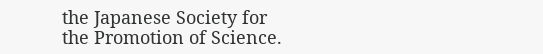the Japanese Society for the Promotion of Science.